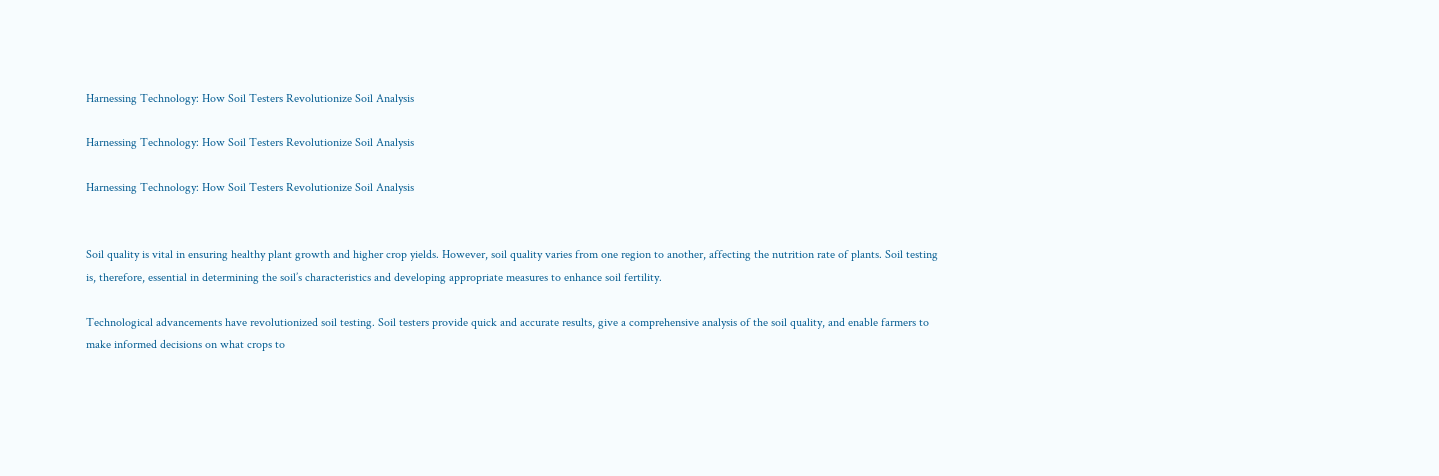Harnessing Technology: How Soil Testers Revolutionize Soil Analysis

Harnessing Technology: How Soil Testers Revolutionize Soil Analysis

Harnessing Technology: How Soil Testers Revolutionize Soil Analysis


Soil quality is vital in ensuring healthy plant growth and higher crop yields. However, soil quality varies from one region to another, affecting the nutrition rate of plants. Soil testing is, therefore, essential in determining the soil’s characteristics and developing appropriate measures to enhance soil fertility.

Technological advancements have revolutionized soil testing. Soil testers provide quick and accurate results, give a comprehensive analysis of the soil quality, and enable farmers to make informed decisions on what crops to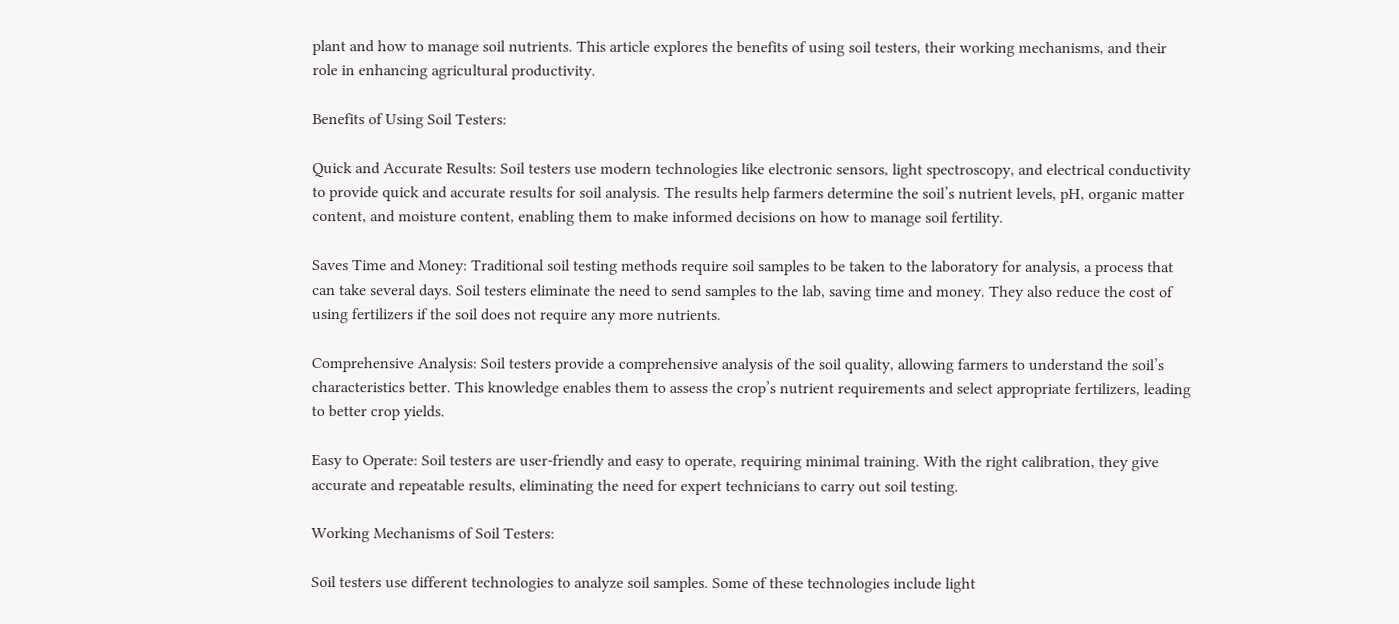plant and how to manage soil nutrients. This article explores the benefits of using soil testers, their working mechanisms, and their role in enhancing agricultural productivity.

Benefits of Using Soil Testers:

Quick and Accurate Results: Soil testers use modern technologies like electronic sensors, light spectroscopy, and electrical conductivity to provide quick and accurate results for soil analysis. The results help farmers determine the soil’s nutrient levels, pH, organic matter content, and moisture content, enabling them to make informed decisions on how to manage soil fertility.

Saves Time and Money: Traditional soil testing methods require soil samples to be taken to the laboratory for analysis, a process that can take several days. Soil testers eliminate the need to send samples to the lab, saving time and money. They also reduce the cost of using fertilizers if the soil does not require any more nutrients.

Comprehensive Analysis: Soil testers provide a comprehensive analysis of the soil quality, allowing farmers to understand the soil’s characteristics better. This knowledge enables them to assess the crop’s nutrient requirements and select appropriate fertilizers, leading to better crop yields.

Easy to Operate: Soil testers are user-friendly and easy to operate, requiring minimal training. With the right calibration, they give accurate and repeatable results, eliminating the need for expert technicians to carry out soil testing.

Working Mechanisms of Soil Testers:

Soil testers use different technologies to analyze soil samples. Some of these technologies include light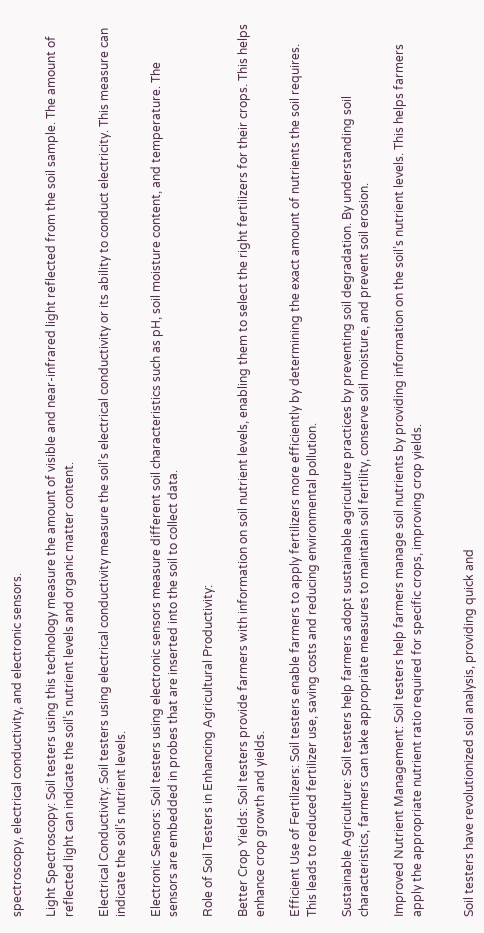spectroscopy, electrical conductivity, and electronic sensors.

Light Spectroscopy: Soil testers using this technology measure the amount of visible and near-infrared light reflected from the soil sample. The amount of reflected light can indicate the soil’s nutrient levels and organic matter content.

Electrical Conductivity: Soil testers using electrical conductivity measure the soil’s electrical conductivity or its ability to conduct electricity. This measure can indicate the soil’s nutrient levels.

Electronic Sensors: Soil testers using electronic sensors measure different soil characteristics such as pH, soil moisture content, and temperature. The sensors are embedded in probes that are inserted into the soil to collect data.

Role of Soil Testers in Enhancing Agricultural Productivity:

Better Crop Yields: Soil testers provide farmers with information on soil nutrient levels, enabling them to select the right fertilizers for their crops. This helps enhance crop growth and yields.

Efficient Use of Fertilizers: Soil testers enable farmers to apply fertilizers more efficiently by determining the exact amount of nutrients the soil requires. This leads to reduced fertilizer use, saving costs and reducing environmental pollution.

Sustainable Agriculture: Soil testers help farmers adopt sustainable agriculture practices by preventing soil degradation. By understanding soil characteristics, farmers can take appropriate measures to maintain soil fertility, conserve soil moisture, and prevent soil erosion.

Improved Nutrient Management: Soil testers help farmers manage soil nutrients by providing information on the soil’s nutrient levels. This helps farmers apply the appropriate nutrient ratio required for specific crops, improving crop yields.


Soil testers have revolutionized soil analysis, providing quick and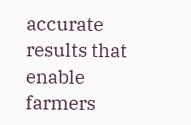accurate results that enable farmers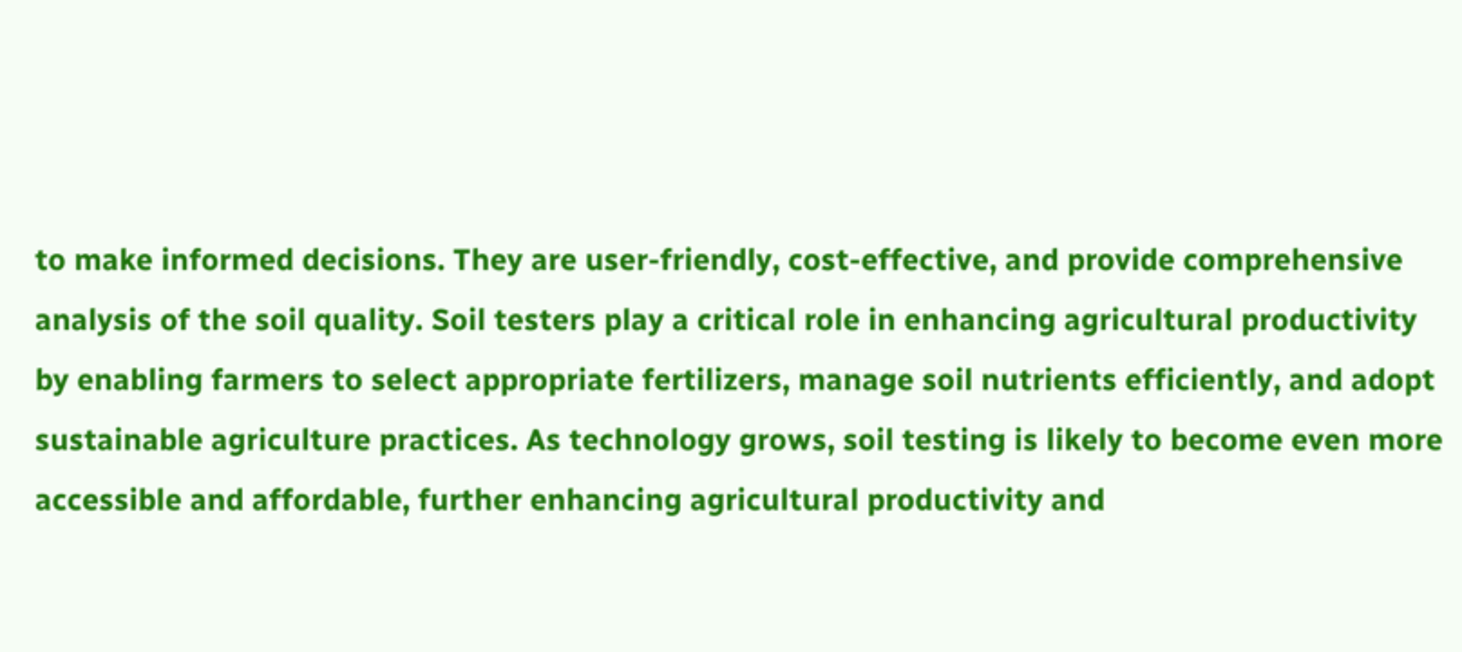to make informed decisions. They are user-friendly, cost-effective, and provide comprehensive analysis of the soil quality. Soil testers play a critical role in enhancing agricultural productivity by enabling farmers to select appropriate fertilizers, manage soil nutrients efficiently, and adopt sustainable agriculture practices. As technology grows, soil testing is likely to become even more accessible and affordable, further enhancing agricultural productivity and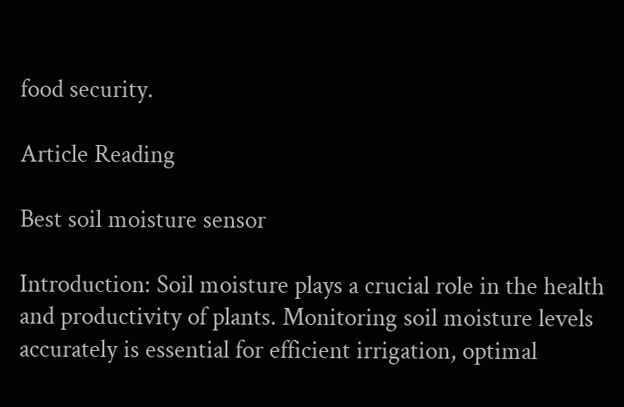food security.

Article Reading

Best soil moisture sensor

Introduction: Soil moisture plays a crucial role in the health and productivity of plants. Monitoring soil moisture levels accurately is essential for efficient irrigation, optimal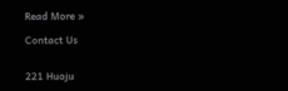Read More »

Contact Us


221 Huoju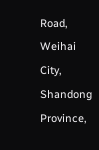Road, Weihai City, Shandong Province,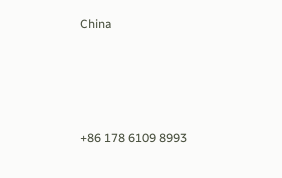China




+86 178 6109 8993